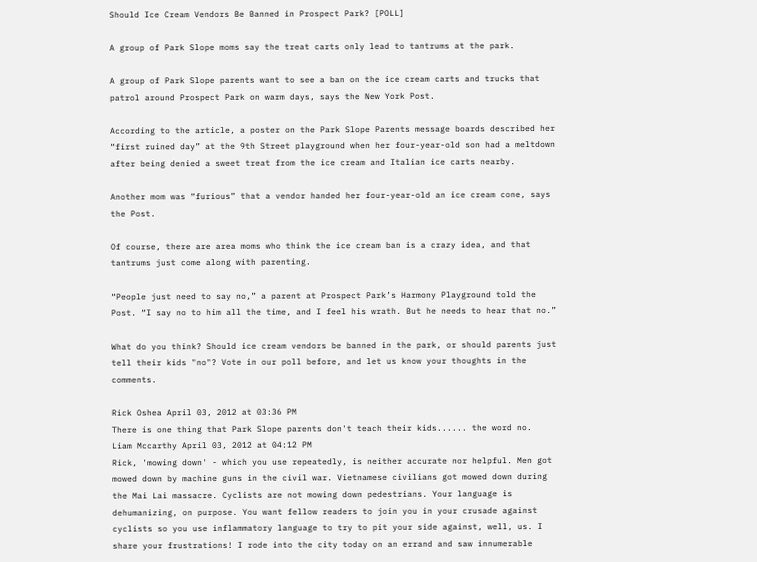Should Ice Cream Vendors Be Banned in Prospect Park? [POLL]

A group of Park Slope moms say the treat carts only lead to tantrums at the park.

A group of Park Slope parents want to see a ban on the ice cream carts and trucks that patrol around Prospect Park on warm days, says the New York Post.

According to the article, a poster on the Park Slope Parents message boards described her “first ruined day” at the 9th Street playground when her four-year-old son had a meltdown after being denied a sweet treat from the ice cream and Italian ice carts nearby.

Another mom was “furious” that a vendor handed her four-year-old an ice cream cone, says the Post.

Of course, there are area moms who think the ice cream ban is a crazy idea, and that tantrums just come along with parenting.

“People just need to say no,” a parent at Prospect Park’s Harmony Playground told the Post. “I say no to him all the time, and I feel his wrath. But he needs to hear that no.”

What do you think? Should ice cream vendors be banned in the park, or should parents just tell their kids "no"? Vote in our poll before, and let us know your thoughts in the comments.

Rick Oshea April 03, 2012 at 03:36 PM
There is one thing that Park Slope parents don't teach their kids...... the word no.
Liam Mccarthy April 03, 2012 at 04:12 PM
Rick, 'mowing down' - which you use repeatedly, is neither accurate nor helpful. Men got mowed down by machine guns in the civil war. Vietnamese civilians got mowed down during the Mai Lai massacre. Cyclists are not mowing down pedestrians. Your language is dehumanizing, on purpose. You want fellow readers to join you in your crusade against cyclists so you use inflammatory language to try to pit your side against, well, us. I share your frustrations! I rode into the city today on an errand and saw innumerable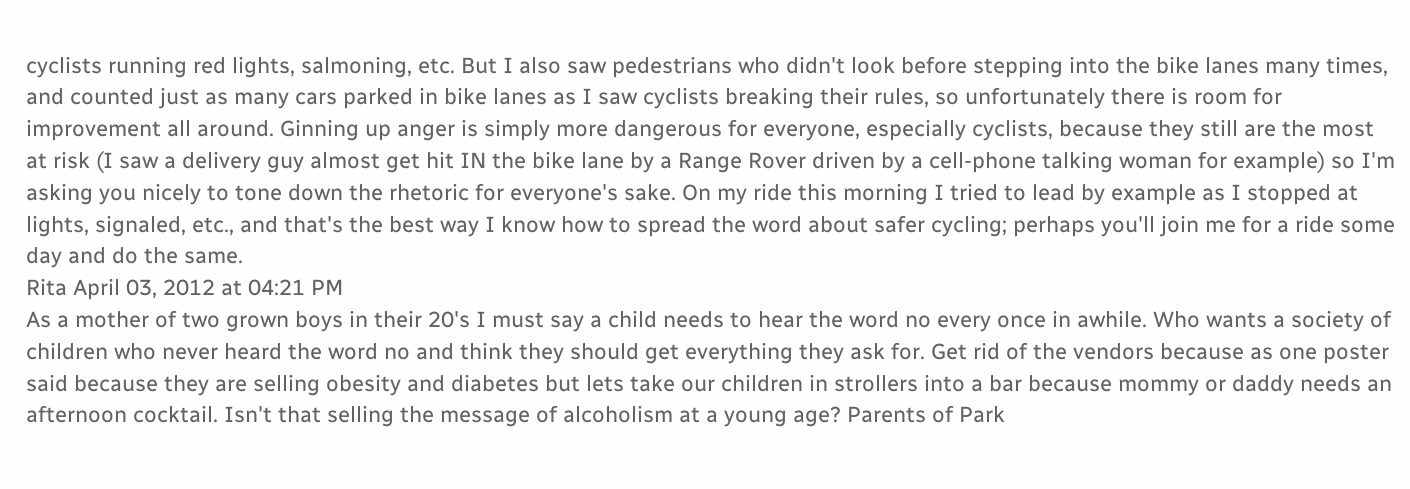cyclists running red lights, salmoning, etc. But I also saw pedestrians who didn't look before stepping into the bike lanes many times, and counted just as many cars parked in bike lanes as I saw cyclists breaking their rules, so unfortunately there is room for improvement all around. Ginning up anger is simply more dangerous for everyone, especially cyclists, because they still are the most at risk (I saw a delivery guy almost get hit IN the bike lane by a Range Rover driven by a cell-phone talking woman for example) so I'm asking you nicely to tone down the rhetoric for everyone's sake. On my ride this morning I tried to lead by example as I stopped at lights, signaled, etc., and that's the best way I know how to spread the word about safer cycling; perhaps you'll join me for a ride some day and do the same.
Rita April 03, 2012 at 04:21 PM
As a mother of two grown boys in their 20's I must say a child needs to hear the word no every once in awhile. Who wants a society of children who never heard the word no and think they should get everything they ask for. Get rid of the vendors because as one poster said because they are selling obesity and diabetes but lets take our children in strollers into a bar because mommy or daddy needs an afternoon cocktail. Isn't that selling the message of alcoholism at a young age? Parents of Park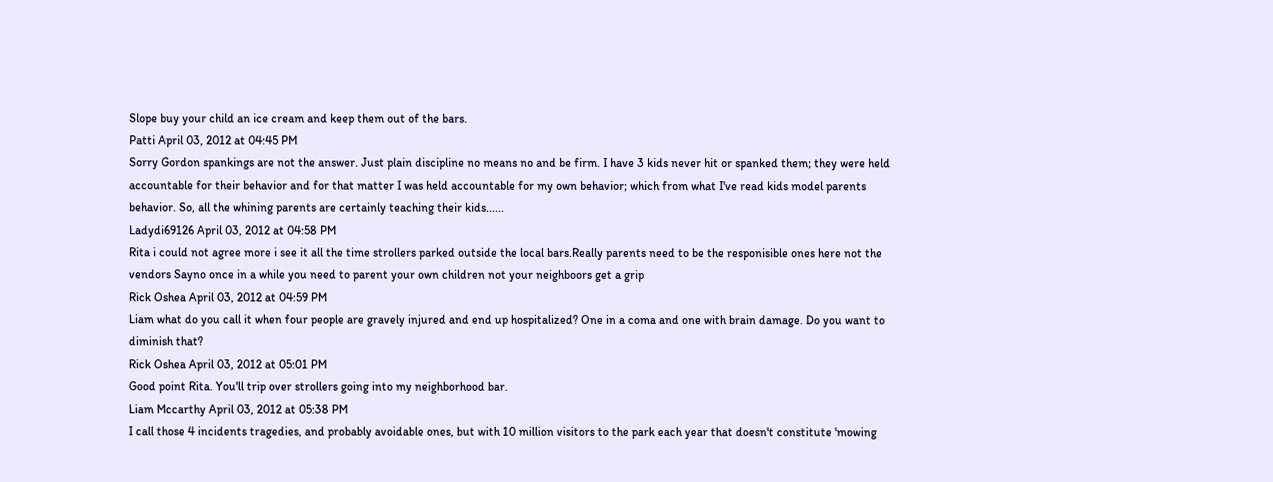Slope buy your child an ice cream and keep them out of the bars.
Patti April 03, 2012 at 04:45 PM
Sorry Gordon spankings are not the answer. Just plain discipline no means no and be firm. I have 3 kids never hit or spanked them; they were held accountable for their behavior and for that matter I was held accountable for my own behavior; which from what I've read kids model parents behavior. So, all the whining parents are certainly teaching their kids......
Ladydi69126 April 03, 2012 at 04:58 PM
Rita i could not agree more i see it all the time strollers parked outside the local bars.Really parents need to be the responisible ones here not the vendors Sayno once in a while you need to parent your own children not your neighboors get a grip
Rick Oshea April 03, 2012 at 04:59 PM
Liam what do you call it when four people are gravely injured and end up hospitalized? One in a coma and one with brain damage. Do you want to diminish that?
Rick Oshea April 03, 2012 at 05:01 PM
Good point Rita. You'll trip over strollers going into my neighborhood bar.
Liam Mccarthy April 03, 2012 at 05:38 PM
I call those 4 incidents tragedies, and probably avoidable ones, but with 10 million visitors to the park each year that doesn't constitute 'mowing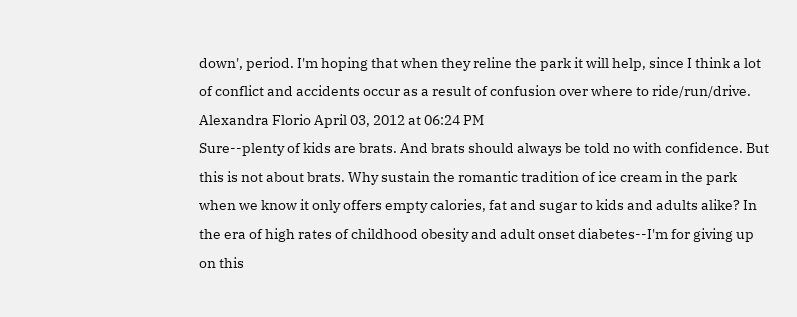down', period. I'm hoping that when they reline the park it will help, since I think a lot of conflict and accidents occur as a result of confusion over where to ride/run/drive.
Alexandra Florio April 03, 2012 at 06:24 PM
Sure--plenty of kids are brats. And brats should always be told no with confidence. But this is not about brats. Why sustain the romantic tradition of ice cream in the park when we know it only offers empty calories, fat and sugar to kids and adults alike? In the era of high rates of childhood obesity and adult onset diabetes--I'm for giving up on this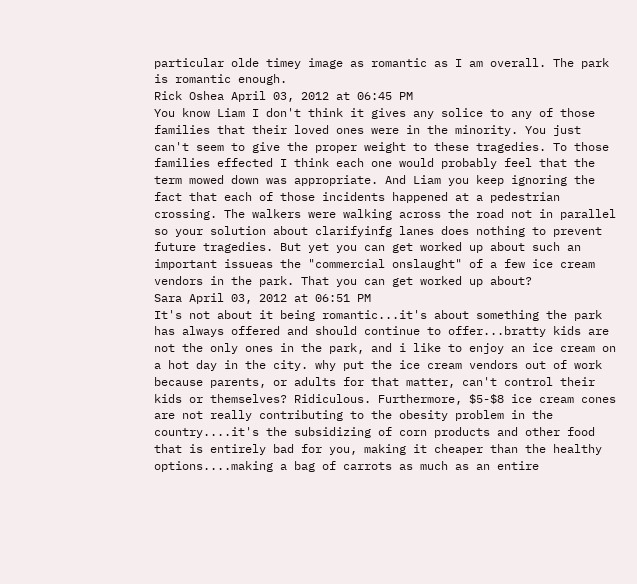particular olde timey image as romantic as I am overall. The park is romantic enough.
Rick Oshea April 03, 2012 at 06:45 PM
You know Liam I don't think it gives any solice to any of those families that their loved ones were in the minority. You just can't seem to give the proper weight to these tragedies. To those families effected I think each one would probably feel that the term mowed down was appropriate. And Liam you keep ignoring the fact that each of those incidents happened at a pedestrian crossing. The walkers were walking across the road not in parallel so your solution about clarifyinfg lanes does nothing to prevent future tragedies. But yet you can get worked up about such an important issueas the "commercial onslaught" of a few ice cream vendors in the park. That you can get worked up about?
Sara April 03, 2012 at 06:51 PM
It's not about it being romantic...it's about something the park has always offered and should continue to offer...bratty kids are not the only ones in the park, and i like to enjoy an ice cream on a hot day in the city. why put the ice cream vendors out of work because parents, or adults for that matter, can't control their kids or themselves? Ridiculous. Furthermore, $5-$8 ice cream cones are not really contributing to the obesity problem in the country....it's the subsidizing of corn products and other food that is entirely bad for you, making it cheaper than the healthy options....making a bag of carrots as much as an entire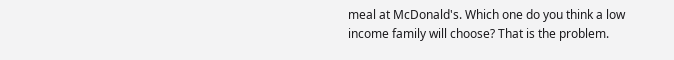meal at McDonald's. Which one do you think a low income family will choose? That is the problem.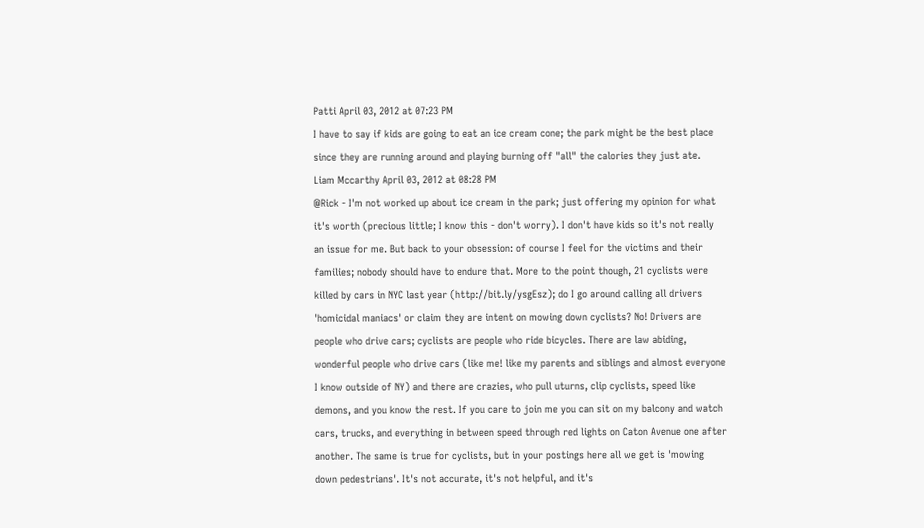Patti April 03, 2012 at 07:23 PM
I have to say if kids are going to eat an ice cream cone; the park might be the best place since they are running around and playing burning off "all" the calories they just ate.
Liam Mccarthy April 03, 2012 at 08:28 PM
@Rick - I'm not worked up about ice cream in the park; just offering my opinion for what it's worth (precious little; I know this - don't worry). I don't have kids so it's not really an issue for me. But back to your obsession: of course I feel for the victims and their families; nobody should have to endure that. More to the point though, 21 cyclists were killed by cars in NYC last year (http://bit.ly/ysgEsz); do I go around calling all drivers 'homicidal maniacs' or claim they are intent on mowing down cyclists? No! Drivers are people who drive cars; cyclists are people who ride bicycles. There are law abiding, wonderful people who drive cars (like me! like my parents and siblings and almost everyone I know outside of NY) and there are crazies, who pull uturns, clip cyclists, speed like demons, and you know the rest. If you care to join me you can sit on my balcony and watch cars, trucks, and everything in between speed through red lights on Caton Avenue one after another. The same is true for cyclists, but in your postings here all we get is 'mowing down pedestrians'. It's not accurate, it's not helpful, and it's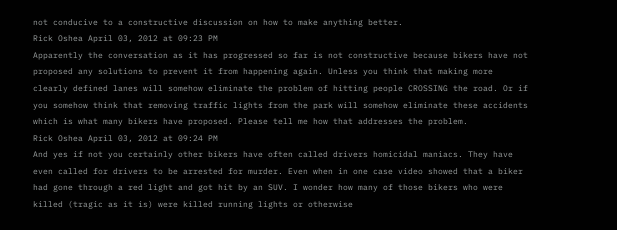not conducive to a constructive discussion on how to make anything better.
Rick Oshea April 03, 2012 at 09:23 PM
Apparently the conversation as it has progressed so far is not constructive because bikers have not proposed any solutions to prevent it from happening again. Unless you think that making more clearly defined lanes will somehow eliminate the problem of hitting people CROSSING the road. Or if you somehow think that removing traffic lights from the park will somehow eliminate these accidents which is what many bikers have proposed. Please tell me how that addresses the problem.
Rick Oshea April 03, 2012 at 09:24 PM
And yes if not you certainly other bikers have often called drivers homicidal maniacs. They have even called for drivers to be arrested for murder. Even when in one case video showed that a biker had gone through a red light and got hit by an SUV. I wonder how many of those bikers who were killed (tragic as it is) were killed running lights or otherwise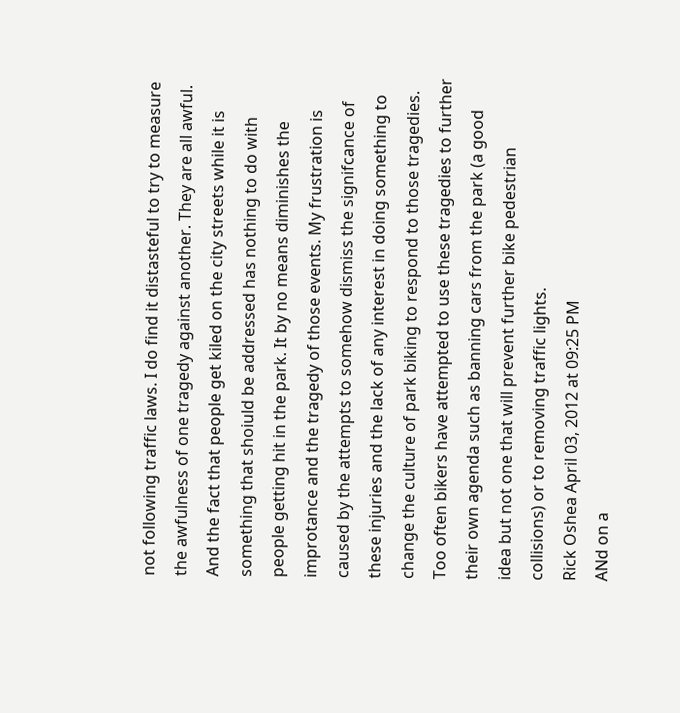not following traffic laws. I do find it distasteful to try to measure the awfulness of one tragedy against another. They are all awful. And the fact that people get kiled on the city streets while it is something that shoiuld be addressed has nothing to do with people getting hit in the park. It by no means diminishes the improtance and the tragedy of those events. My frustration is caused by the attempts to somehow dismiss the signifcance of these injuries and the lack of any interest in doing something to change the culture of park biking to respond to those tragedies. Too often bikers have attempted to use these tragedies to further their own agenda such as banning cars from the park (a good idea but not one that will prevent further bike pedestrian collisions) or to removing traffic lights.
Rick Oshea April 03, 2012 at 09:25 PM
ANd on a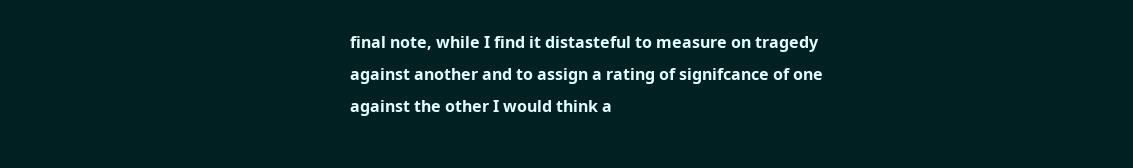final note, while I find it distasteful to measure on tragedy against another and to assign a rating of signifcance of one against the other I would think a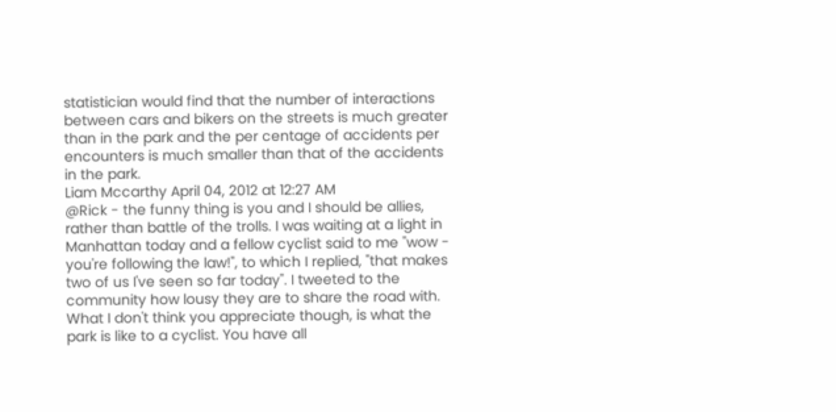statistician would find that the number of interactions between cars and bikers on the streets is much greater than in the park and the per centage of accidents per encounters is much smaller than that of the accidents in the park.
Liam Mccarthy April 04, 2012 at 12:27 AM
@Rick - the funny thing is you and I should be allies, rather than battle of the trolls. I was waiting at a light in Manhattan today and a fellow cyclist said to me "wow - you're following the law!", to which I replied, "that makes two of us I've seen so far today". I tweeted to the community how lousy they are to share the road with. What I don't think you appreciate though, is what the park is like to a cyclist. You have all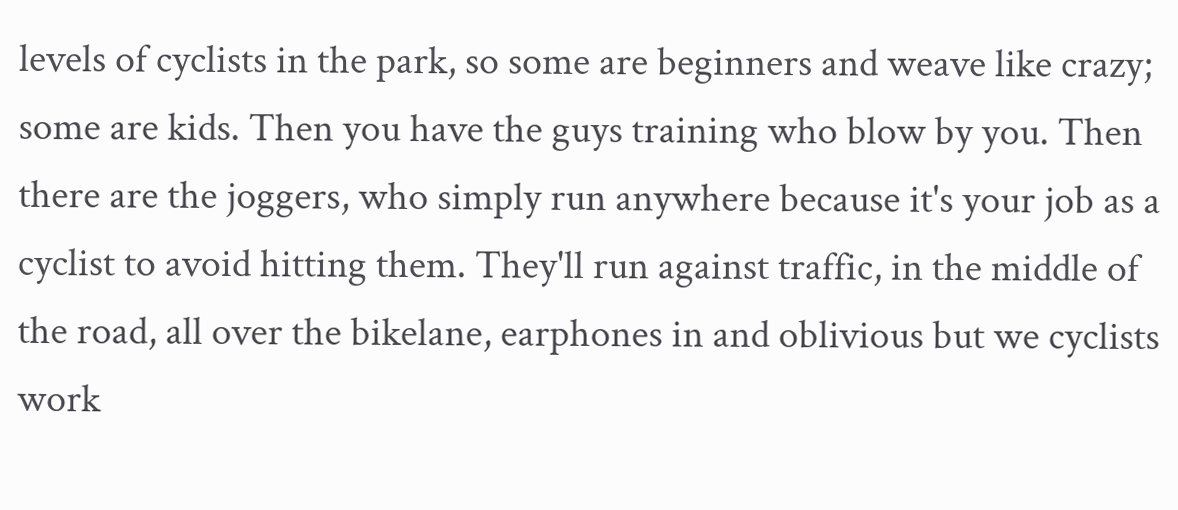levels of cyclists in the park, so some are beginners and weave like crazy; some are kids. Then you have the guys training who blow by you. Then there are the joggers, who simply run anywhere because it's your job as a cyclist to avoid hitting them. They'll run against traffic, in the middle of the road, all over the bikelane, earphones in and oblivious but we cyclists work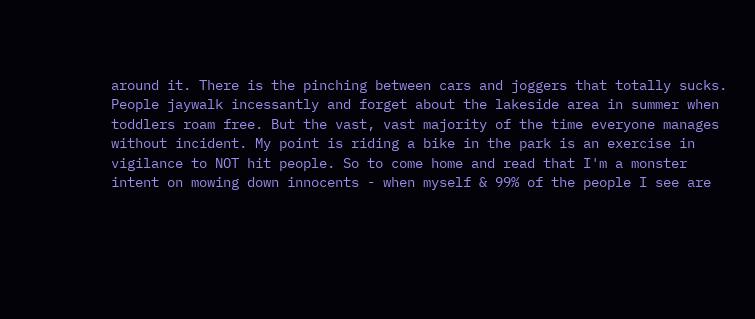around it. There is the pinching between cars and joggers that totally sucks. People jaywalk incessantly and forget about the lakeside area in summer when toddlers roam free. But the vast, vast majority of the time everyone manages without incident. My point is riding a bike in the park is an exercise in vigilance to NOT hit people. So to come home and read that I'm a monster intent on mowing down innocents - when myself & 99% of the people I see are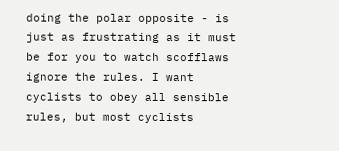doing the polar opposite - is just as frustrating as it must be for you to watch scofflaws ignore the rules. I want cyclists to obey all sensible rules, but most cyclists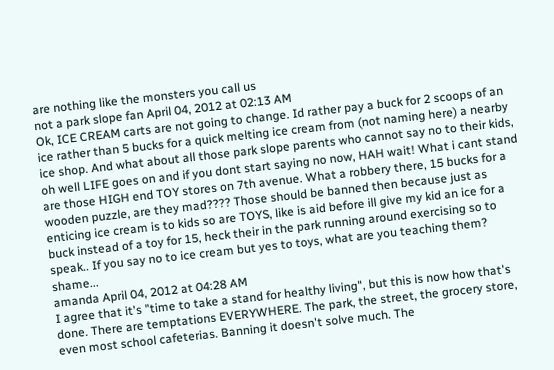are nothing like the monsters you call us
not a park slope fan April 04, 2012 at 02:13 AM
Ok, ICE CREAM carts are not going to change. Id rather pay a buck for 2 scoops of an ice rather than 5 bucks for a quick melting ice cream from (not naming here) a nearby ice shop. And what about all those park slope parents who cannot say no to their kids, oh well LIFE goes on and if you dont start saying no now, HAH wait! What i cant stand are those HIGH end TOY stores on 7th avenue. What a robbery there, 15 bucks for a wooden puzzle, are they mad???? Those should be banned then because just as enticing ice cream is to kids so are TOYS, like is aid before ill give my kid an ice for a buck instead of a toy for 15, heck their in the park running around exercising so to speak.. If you say no to ice cream but yes to toys, what are you teaching them? shame...
amanda April 04, 2012 at 04:28 AM
I agree that it's "time to take a stand for healthy living", but this is now how that's done. There are temptations EVERYWHERE. The park, the street, the grocery store, even most school cafeterias. Banning it doesn't solve much. The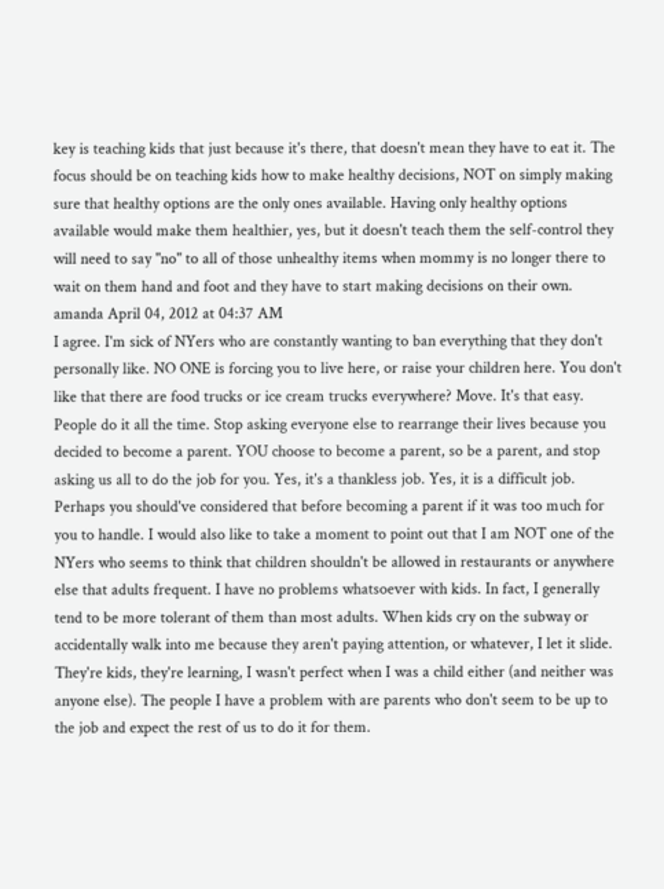key is teaching kids that just because it's there, that doesn't mean they have to eat it. The focus should be on teaching kids how to make healthy decisions, NOT on simply making sure that healthy options are the only ones available. Having only healthy options available would make them healthier, yes, but it doesn't teach them the self-control they will need to say "no" to all of those unhealthy items when mommy is no longer there to wait on them hand and foot and they have to start making decisions on their own.
amanda April 04, 2012 at 04:37 AM
I agree. I'm sick of NYers who are constantly wanting to ban everything that they don't personally like. NO ONE is forcing you to live here, or raise your children here. You don't like that there are food trucks or ice cream trucks everywhere? Move. It's that easy. People do it all the time. Stop asking everyone else to rearrange their lives because you decided to become a parent. YOU choose to become a parent, so be a parent, and stop asking us all to do the job for you. Yes, it's a thankless job. Yes, it is a difficult job. Perhaps you should've considered that before becoming a parent if it was too much for you to handle. I would also like to take a moment to point out that I am NOT one of the NYers who seems to think that children shouldn't be allowed in restaurants or anywhere else that adults frequent. I have no problems whatsoever with kids. In fact, I generally tend to be more tolerant of them than most adults. When kids cry on the subway or accidentally walk into me because they aren't paying attention, or whatever, I let it slide. They're kids, they're learning, I wasn't perfect when I was a child either (and neither was anyone else). The people I have a problem with are parents who don't seem to be up to the job and expect the rest of us to do it for them.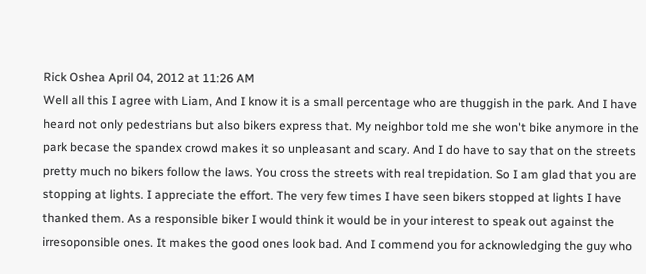Rick Oshea April 04, 2012 at 11:26 AM
Well all this I agree with Liam, And I know it is a small percentage who are thuggish in the park. And I have heard not only pedestrians but also bikers express that. My neighbor told me she won't bike anymore in the park becase the spandex crowd makes it so unpleasant and scary. And I do have to say that on the streets pretty much no bikers follow the laws. You cross the streets with real trepidation. So I am glad that you are stopping at lights. I appreciate the effort. The very few times I have seen bikers stopped at lights I have thanked them. As a responsible biker I would think it would be in your interest to speak out against the irresoponsible ones. It makes the good ones look bad. And I commend you for acknowledging the guy who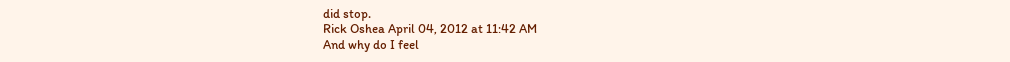did stop.
Rick Oshea April 04, 2012 at 11:42 AM
And why do I feel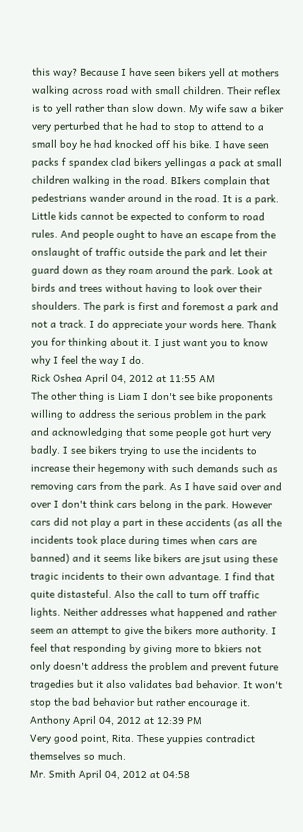this way? Because I have seen bikers yell at mothers walking across road with small children. Their reflex is to yell rather than slow down. My wife saw a biker very perturbed that he had to stop to attend to a small boy he had knocked off his bike. I have seen packs f spandex clad bikers yellingas a pack at small children walking in the road. BIkers complain that pedestrians wander around in the road. It is a park. Little kids cannot be expected to conform to road rules. And people ought to have an escape from the onslaught of traffic outside the park and let their guard down as they roam around the park. Look at birds and trees without having to look over their shoulders. The park is first and foremost a park and not a track. I do appreciate your words here. Thank you for thinking about it. I just want you to know why I feel the way I do.
Rick Oshea April 04, 2012 at 11:55 AM
The other thing is Liam I don't see bike proponents willing to address the serious problem in the park and acknowledging that some people got hurt very badly. I see bikers trying to use the incidents to increase their hegemony with such demands such as removing cars from the park. As I have said over and over I don't think cars belong in the park. However cars did not play a part in these accidents (as all the incidents took place during times when cars are banned) and it seems like bikers are jsut using these tragic incidents to their own advantage. I find that quite distasteful. Also the call to turn off traffic lights. Neither addresses what happened and rather seem an attempt to give the bikers more authority. I feel that responding by giving more to bkiers not only doesn't address the problem and prevent future tragedies but it also validates bad behavior. It won't stop the bad behavior but rather encourage it.
Anthony April 04, 2012 at 12:39 PM
Very good point, Rita. These yuppies contradict themselves so much.
Mr. Smith April 04, 2012 at 04:58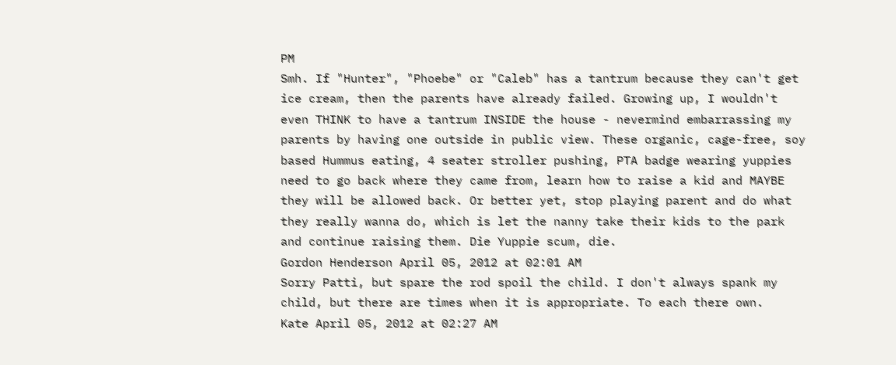PM
Smh. If "Hunter", "Phoebe" or "Caleb" has a tantrum because they can't get ice cream, then the parents have already failed. Growing up, I wouldn't even THINK to have a tantrum INSIDE the house - nevermind embarrassing my parents by having one outside in public view. These organic, cage-free, soy based Hummus eating, 4 seater stroller pushing, PTA badge wearing yuppies need to go back where they came from, learn how to raise a kid and MAYBE they will be allowed back. Or better yet, stop playing parent and do what they really wanna do, which is let the nanny take their kids to the park and continue raising them. Die Yuppie scum, die.
Gordon Henderson April 05, 2012 at 02:01 AM
Sorry Patti, but spare the rod spoil the child. I don't always spank my child, but there are times when it is appropriate. To each there own.
Kate April 05, 2012 at 02:27 AM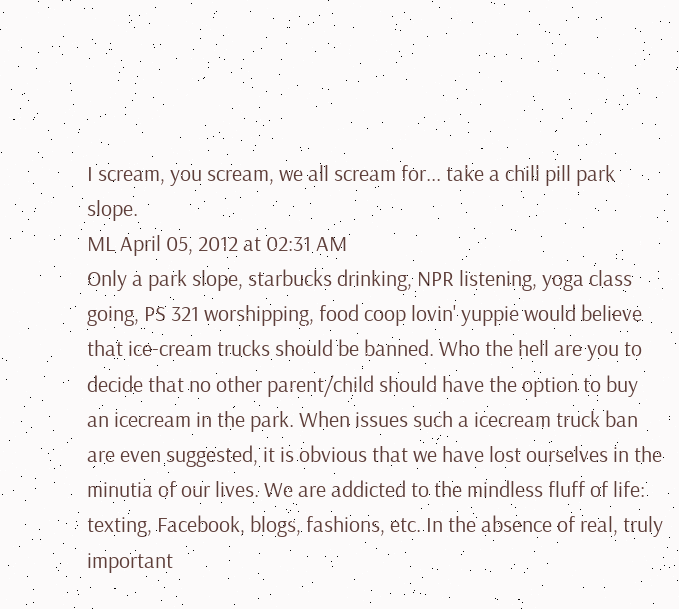I scream, you scream, we all scream for... take a chill pill park slope.
ML April 05, 2012 at 02:31 AM
Only a park slope, starbucks drinking, NPR listening, yoga class going, PS 321 worshipping, food coop lovin' yuppie would believe that ice-cream trucks should be banned. Who the hell are you to decide that no other parent/child should have the option to buy an icecream in the park. When issues such a icecream truck ban are even suggested, it is obvious that we have lost ourselves in the minutia of our lives. We are addicted to the mindless fluff of life: texting, Facebook, blogs, fashions, etc. In the absence of real, truly important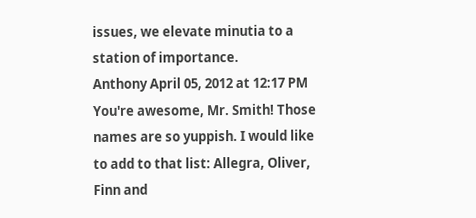issues, we elevate minutia to a station of importance.
Anthony April 05, 2012 at 12:17 PM
You're awesome, Mr. Smith! Those names are so yuppish. I would like to add to that list: Allegra, Oliver, Finn and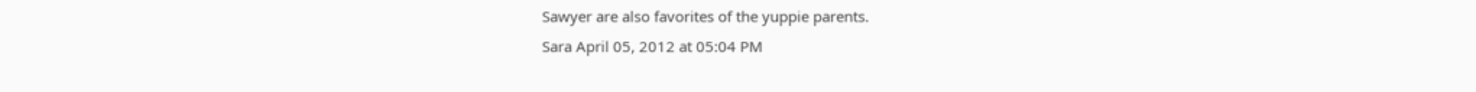Sawyer are also favorites of the yuppie parents.
Sara April 05, 2012 at 05:04 PM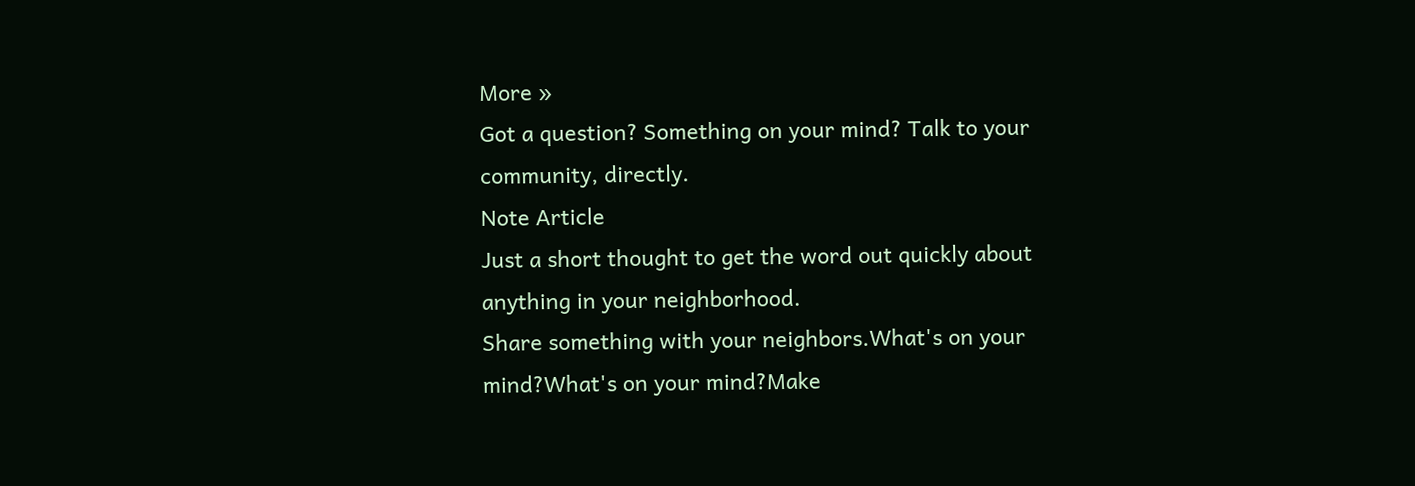More »
Got a question? Something on your mind? Talk to your community, directly.
Note Article
Just a short thought to get the word out quickly about anything in your neighborhood.
Share something with your neighbors.What's on your mind?What's on your mind?Make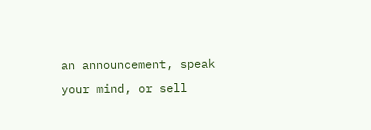an announcement, speak your mind, or sell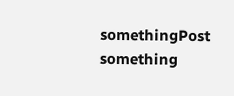somethingPost something